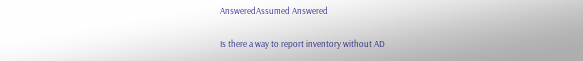AnsweredAssumed Answered

Is there a way to report inventory without AD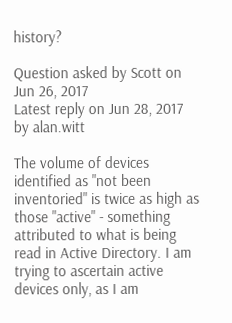history?

Question asked by Scott on Jun 26, 2017
Latest reply on Jun 28, 2017 by alan.witt

The volume of devices identified as "not been inventoried" is twice as high as those "active" - something attributed to what is being read in Active Directory. I am trying to ascertain active devices only, as I am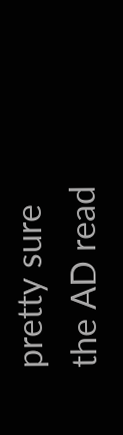pretty sure the AD read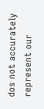dos not accurately represent our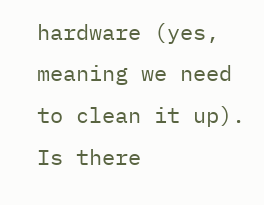hardware (yes, meaning we need to clean it up). Is there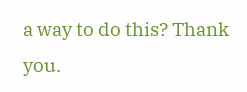a way to do this? Thank you.